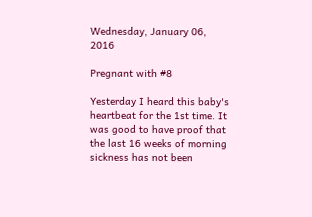Wednesday, January 06, 2016

Pregnant with #8

Yesterday I heard this baby's heartbeat for the 1st time. It was good to have proof that the last 16 weeks of morning sickness has not been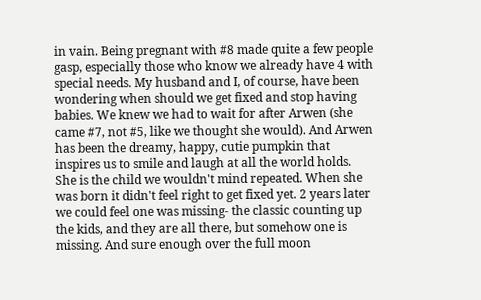in vain. Being pregnant with #8 made quite a few people gasp, especially those who know we already have 4 with special needs. My husband and I, of course, have been wondering when should we get fixed and stop having babies. We knew we had to wait for after Arwen (she came #7, not #5, like we thought she would). And Arwen has been the dreamy, happy, cutie pumpkin that inspires us to smile and laugh at all the world holds. She is the child we wouldn't mind repeated. When she was born it didn't feel right to get fixed yet. 2 years later we could feel one was missing- the classic counting up the kids, and they are all there, but somehow one is missing. And sure enough over the full moon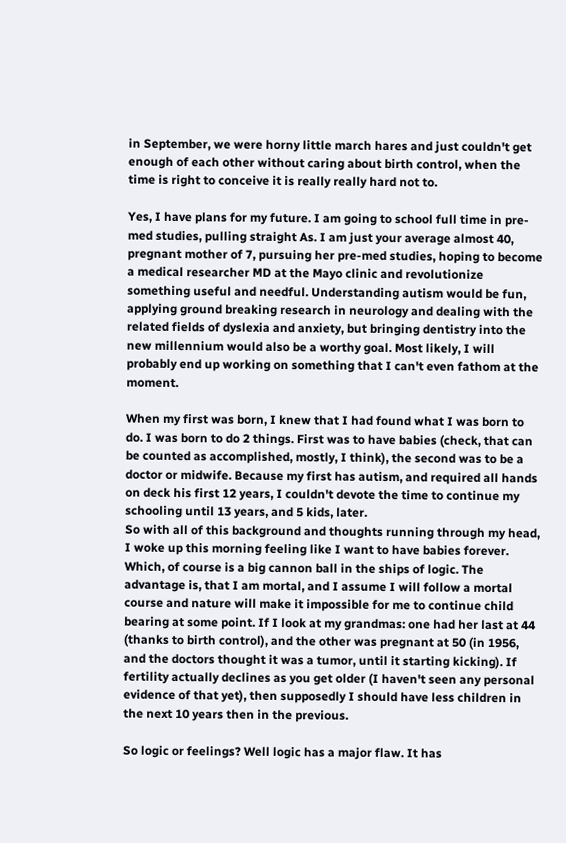in September, we were horny little march hares and just couldn't get enough of each other without caring about birth control, when the time is right to conceive it is really really hard not to.

Yes, I have plans for my future. I am going to school full time in pre-med studies, pulling straight As. I am just your average almost 40, pregnant mother of 7, pursuing her pre-med studies, hoping to become a medical researcher MD at the Mayo clinic and revolutionize something useful and needful. Understanding autism would be fun, applying ground breaking research in neurology and dealing with the related fields of dyslexia and anxiety, but bringing dentistry into the new millennium would also be a worthy goal. Most likely, I will probably end up working on something that I can't even fathom at the moment.

When my first was born, I knew that I had found what I was born to do. I was born to do 2 things. First was to have babies (check, that can be counted as accomplished, mostly, I think), the second was to be a doctor or midwife. Because my first has autism, and required all hands on deck his first 12 years, I couldn't devote the time to continue my schooling until 13 years, and 5 kids, later.
So with all of this background and thoughts running through my head, I woke up this morning feeling like I want to have babies forever. Which, of course is a big cannon ball in the ships of logic. The advantage is, that I am mortal, and I assume I will follow a mortal course and nature will make it impossible for me to continue child bearing at some point. If I look at my grandmas: one had her last at 44 (thanks to birth control), and the other was pregnant at 50 (in 1956, and the doctors thought it was a tumor, until it starting kicking). If fertility actually declines as you get older (I haven't seen any personal evidence of that yet), then supposedly I should have less children in the next 10 years then in the previous.

So logic or feelings? Well logic has a major flaw. It has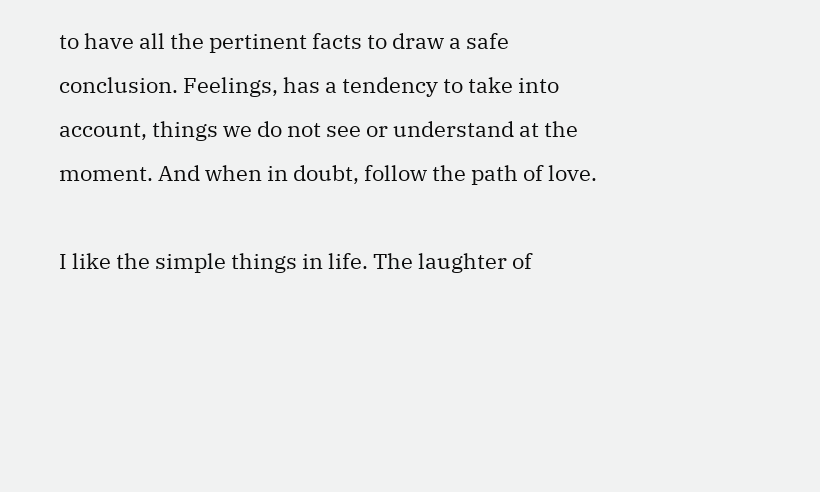to have all the pertinent facts to draw a safe conclusion. Feelings, has a tendency to take into account, things we do not see or understand at the moment. And when in doubt, follow the path of love.

I like the simple things in life. The laughter of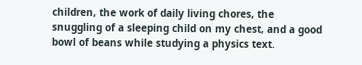children, the work of daily living chores, the snuggling of a sleeping child on my chest, and a good bowl of beans while studying a physics text.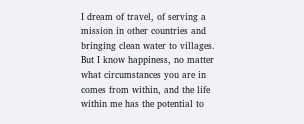I dream of travel, of serving a mission in other countries and bringing clean water to villages. But I know happiness, no matter what circumstances you are in comes from within, and the life within me has the potential to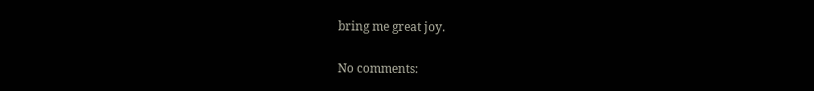bring me great joy.

No comments: